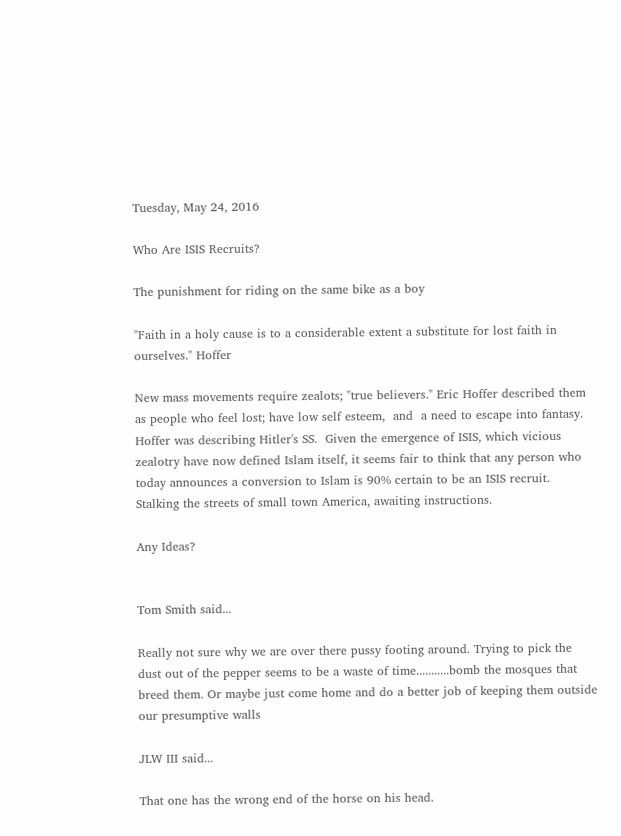Tuesday, May 24, 2016

Who Are ISIS Recruits?

The punishment for riding on the same bike as a boy

"Faith in a holy cause is to a considerable extent a substitute for lost faith in ourselves." Hoffer

New mass movements require zealots; "true believers." Eric Hoffer described them as people who feel lost; have low self esteem,  and  a need to escape into fantasy.
Hoffer was describing Hitler's SS.  Given the emergence of ISIS, which vicious zealotry have now defined Islam itself, it seems fair to think that any person who today announces a conversion to Islam is 90% certain to be an ISIS recruit. Stalking the streets of small town America, awaiting instructions.

Any Ideas?


Tom Smith said...

Really not sure why we are over there pussy footing around. Trying to pick the dust out of the pepper seems to be a waste of time...........bomb the mosques that breed them. Or maybe just come home and do a better job of keeping them outside our presumptive walls

JLW III said...

That one has the wrong end of the horse on his head.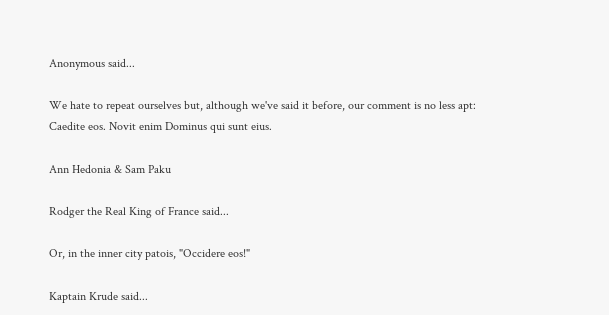Anonymous said...

We hate to repeat ourselves but, although we've said it before, our comment is no less apt:
Caedite eos. Novit enim Dominus qui sunt eius.

Ann Hedonia & Sam Paku

Rodger the Real King of France said...

Or, in the inner city patois, "Occidere eos!"

Kaptain Krude said...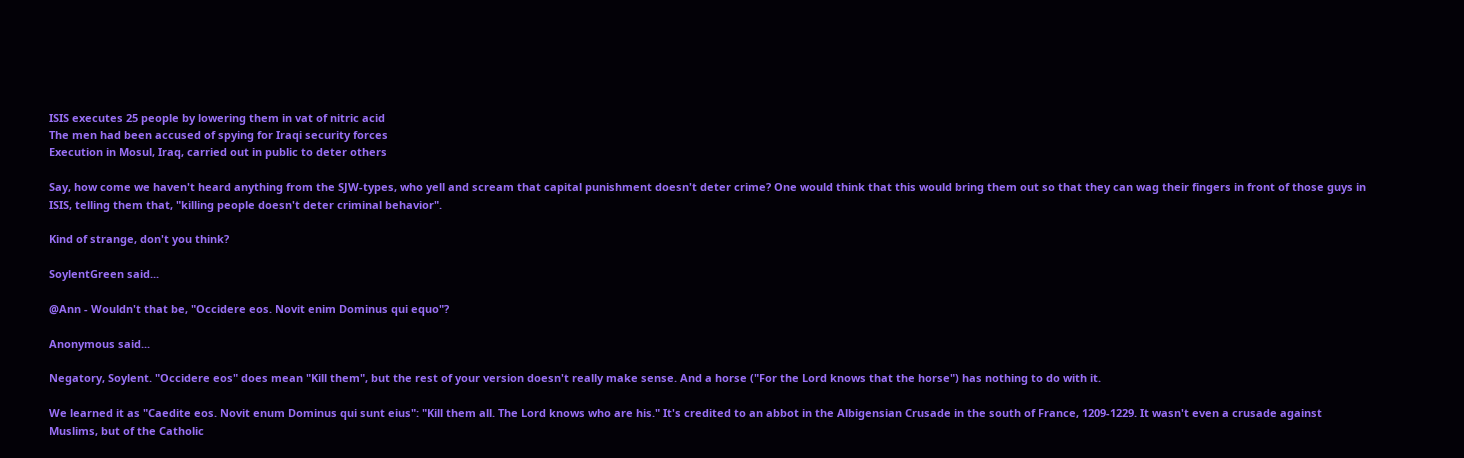ISIS executes 25 people by lowering them in vat of nitric acid
The men had been accused of spying for Iraqi security forces
Execution in Mosul, Iraq, carried out in public to deter others

Say, how come we haven't heard anything from the SJW-types, who yell and scream that capital punishment doesn't deter crime? One would think that this would bring them out so that they can wag their fingers in front of those guys in ISIS, telling them that, "killing people doesn't deter criminal behavior".

Kind of strange, don't you think?

SoylentGreen said...

@Ann - Wouldn't that be, "Occidere eos. Novit enim Dominus qui equo"?

Anonymous said...

Negatory, Soylent. "Occidere eos" does mean "Kill them", but the rest of your version doesn't really make sense. And a horse ("For the Lord knows that the horse") has nothing to do with it.

We learned it as "Caedite eos. Novit enum Dominus qui sunt eius": "Kill them all. The Lord knows who are his." It's credited to an abbot in the Albigensian Crusade in the south of France, 1209-1229. It wasn't even a crusade against Muslims, but of the Catholic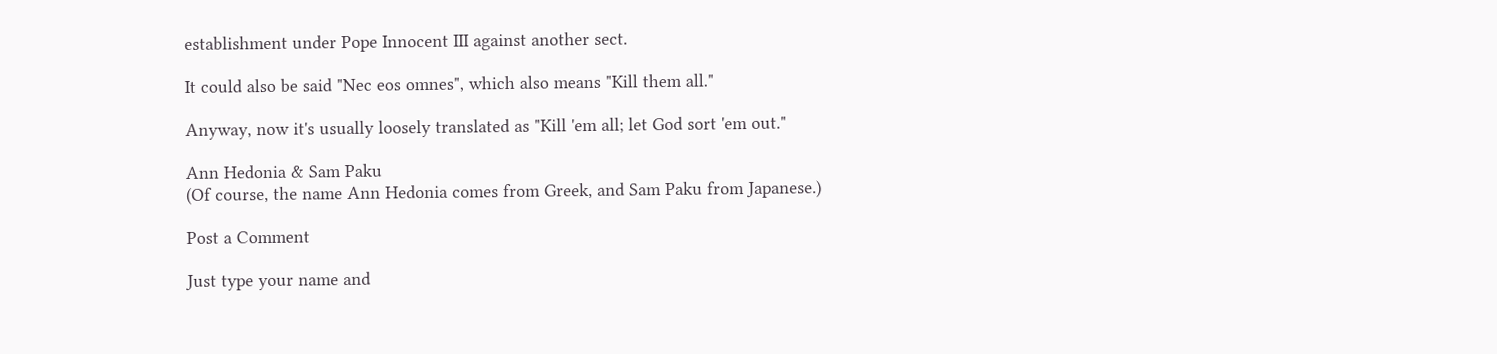establishment under Pope Innocent III against another sect.

It could also be said "Nec eos omnes", which also means "Kill them all."

Anyway, now it's usually loosely translated as "Kill 'em all; let God sort 'em out."

Ann Hedonia & Sam Paku
(Of course, the name Ann Hedonia comes from Greek, and Sam Paku from Japanese.)

Post a Comment

Just type your name and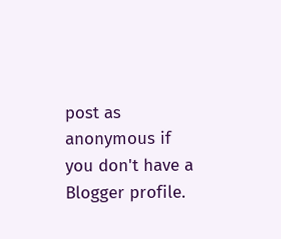post as anonymous if you don't have a Blogger profile.